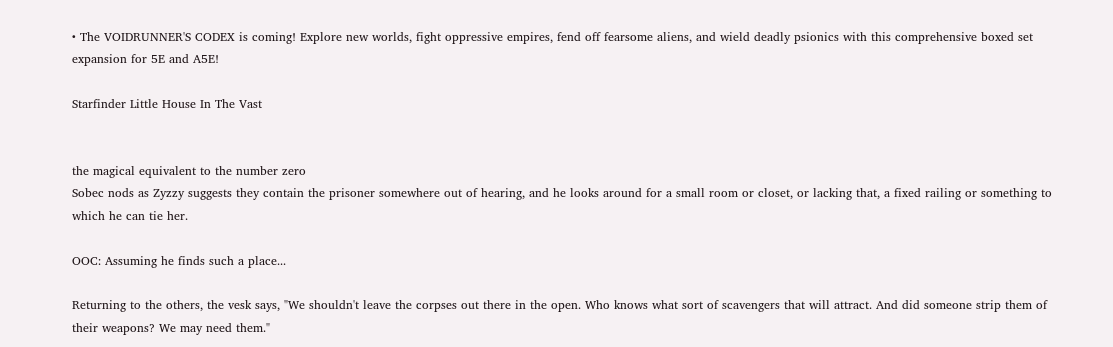• The VOIDRUNNER'S CODEX is coming! Explore new worlds, fight oppressive empires, fend off fearsome aliens, and wield deadly psionics with this comprehensive boxed set expansion for 5E and A5E!

Starfinder Little House In The Vast


the magical equivalent to the number zero
Sobec nods as Zyzzy suggests they contain the prisoner somewhere out of hearing, and he looks around for a small room or closet, or lacking that, a fixed railing or something to which he can tie her.

OOC: Assuming he finds such a place...

Returning to the others, the vesk says, "We shouldn't leave the corpses out there in the open. Who knows what sort of scavengers that will attract. And did someone strip them of their weapons? We may need them."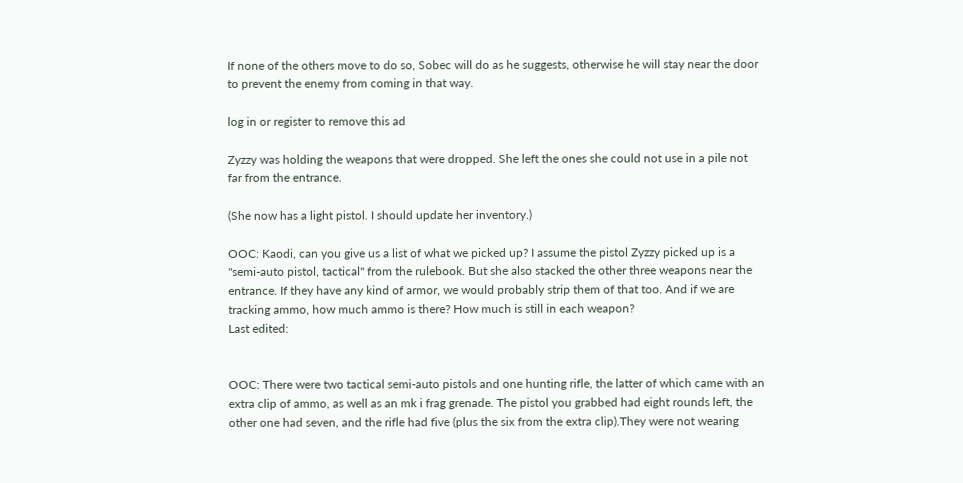If none of the others move to do so, Sobec will do as he suggests, otherwise he will stay near the door to prevent the enemy from coming in that way.

log in or register to remove this ad

Zyzzy was holding the weapons that were dropped. She left the ones she could not use in a pile not far from the entrance.

(She now has a light pistol. I should update her inventory.)

OOC: Kaodi, can you give us a list of what we picked up? I assume the pistol Zyzzy picked up is a "semi-auto pistol, tactical" from the rulebook. But she also stacked the other three weapons near the entrance. If they have any kind of armor, we would probably strip them of that too. And if we are tracking ammo, how much ammo is there? How much is still in each weapon?
Last edited:


OOC: There were two tactical semi-auto pistols and one hunting rifle, the latter of which came with an extra clip of ammo, as well as an mk i frag grenade. The pistol you grabbed had eight rounds left, the other one had seven, and the rifle had five (plus the six from the extra clip).They were not wearing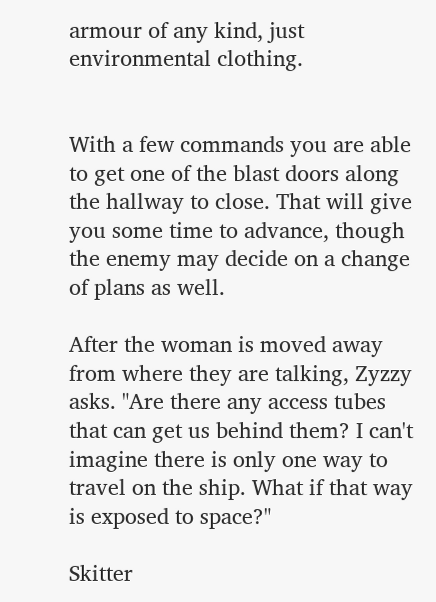armour of any kind, just environmental clothing.


With a few commands you are able to get one of the blast doors along the hallway to close. That will give you some time to advance, though the enemy may decide on a change of plans as well.

After the woman is moved away from where they are talking, Zyzzy asks. "Are there any access tubes that can get us behind them? I can't imagine there is only one way to travel on the ship. What if that way is exposed to space?"

Skitter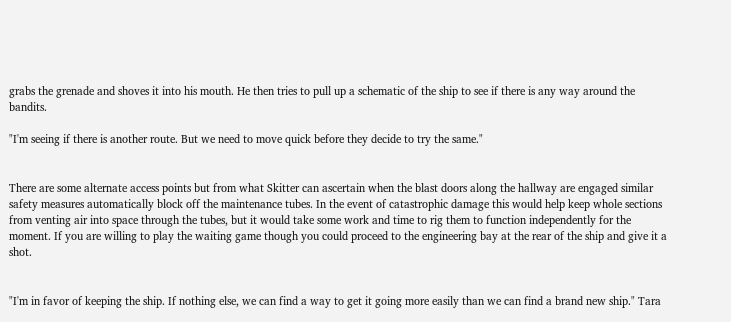grabs the grenade and shoves it into his mouth. He then tries to pull up a schematic of the ship to see if there is any way around the bandits.

"I'm seeing if there is another route. But we need to move quick before they decide to try the same."


There are some alternate access points but from what Skitter can ascertain when the blast doors along the hallway are engaged similar safety measures automatically block off the maintenance tubes. In the event of catastrophic damage this would help keep whole sections from venting air into space through the tubes, but it would take some work and time to rig them to function independently for the moment. If you are willing to play the waiting game though you could proceed to the engineering bay at the rear of the ship and give it a shot.


"I'm in favor of keeping the ship. If nothing else, we can find a way to get it going more easily than we can find a brand new ship." Tara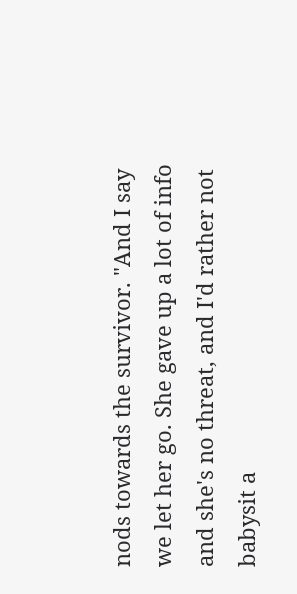nods towards the survivor. "And I say we let her go. She gave up a lot of info and she's no threat, and I'd rather not babysit a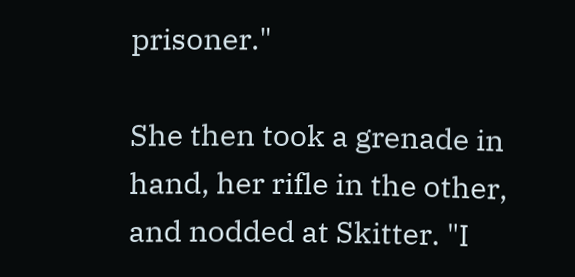prisoner."

She then took a grenade in hand, her rifle in the other, and nodded at Skitter. "I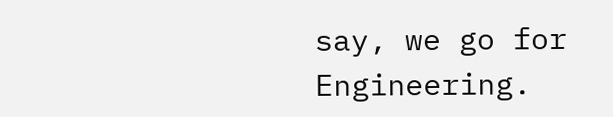say, we go for Engineering.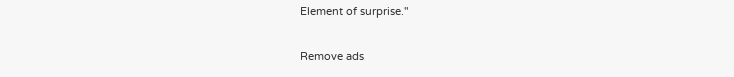Element of surprise."

Remove ads